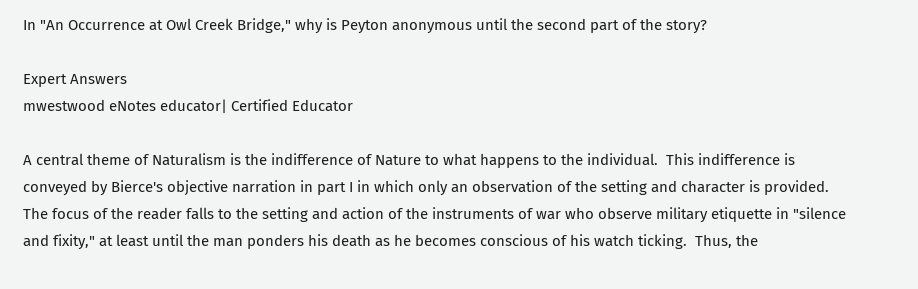In "An Occurrence at Owl Creek Bridge," why is Peyton anonymous until the second part of the story?

Expert Answers
mwestwood eNotes educator| Certified Educator

A central theme of Naturalism is the indifference of Nature to what happens to the individual.  This indifference is conveyed by Bierce's objective narration in part I in which only an observation of the setting and character is provided.  The focus of the reader falls to the setting and action of the instruments of war who observe military etiquette in "silence and fixity," at least until the man ponders his death as he becomes conscious of his watch ticking.  Thus, the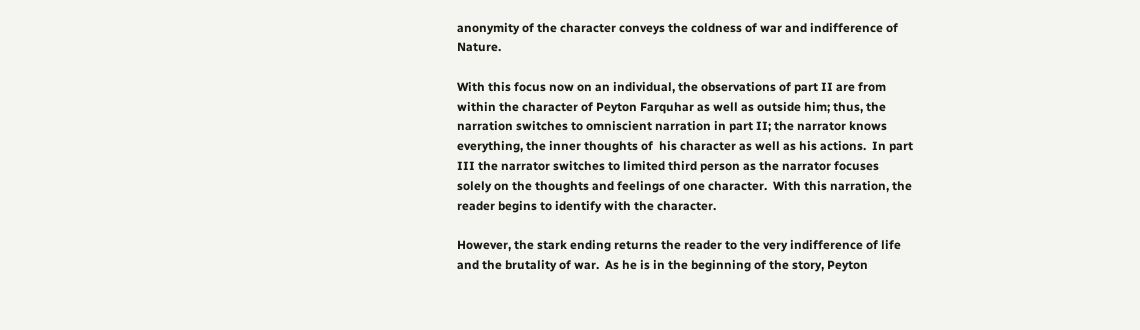anonymity of the character conveys the coldness of war and indifference of Nature.

With this focus now on an individual, the observations of part II are from within the character of Peyton Farquhar as well as outside him; thus, the narration switches to omniscient narration in part II; the narrator knows everything, the inner thoughts of  his character as well as his actions.  In part III the narrator switches to limited third person as the narrator focuses solely on the thoughts and feelings of one character.  With this narration, the reader begins to identify with the character.

However, the stark ending returns the reader to the very indifference of life and the brutality of war.  As he is in the beginning of the story, Peyton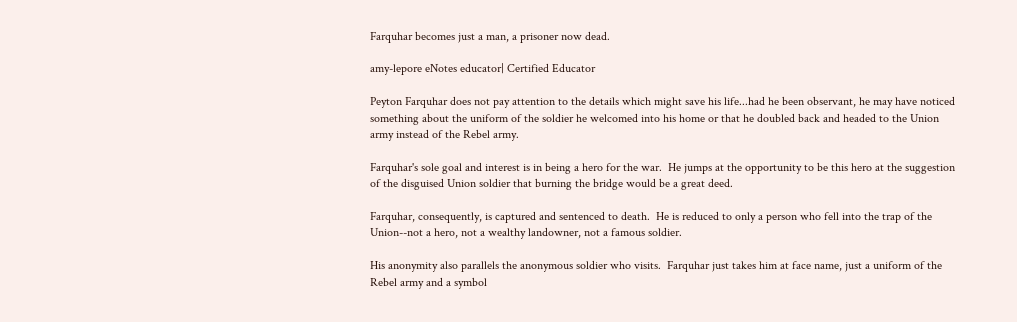Farquhar becomes just a man, a prisoner now dead.

amy-lepore eNotes educator| Certified Educator

Peyton Farquhar does not pay attention to the details which might save his life...had he been observant, he may have noticed something about the uniform of the soldier he welcomed into his home or that he doubled back and headed to the Union army instead of the Rebel army.

Farquhar's sole goal and interest is in being a hero for the war.  He jumps at the opportunity to be this hero at the suggestion of the disguised Union soldier that burning the bridge would be a great deed.

Farquhar, consequently, is captured and sentenced to death.  He is reduced to only a person who fell into the trap of the Union--not a hero, not a wealthy landowner, not a famous soldier.

His anonymity also parallels the anonymous soldier who visits.  Farquhar just takes him at face name, just a uniform of the Rebel army and a symbol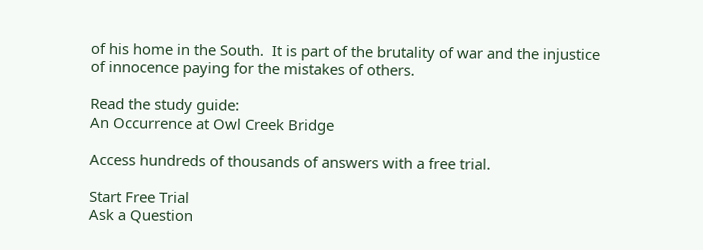of his home in the South.  It is part of the brutality of war and the injustice of innocence paying for the mistakes of others.

Read the study guide:
An Occurrence at Owl Creek Bridge

Access hundreds of thousands of answers with a free trial.

Start Free Trial
Ask a Question